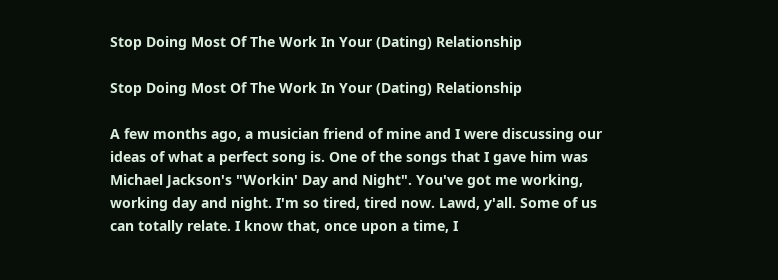Stop Doing Most Of The Work In Your (Dating) Relationship

Stop Doing Most Of The Work In Your (Dating) Relationship

A few months ago, a musician friend of mine and I were discussing our ideas of what a perfect song is. One of the songs that I gave him was Michael Jackson's "Workin' Day and Night". You've got me working, working day and night. I'm so tired, tired now. Lawd, y'all. Some of us can totally relate. I know that, once upon a time, I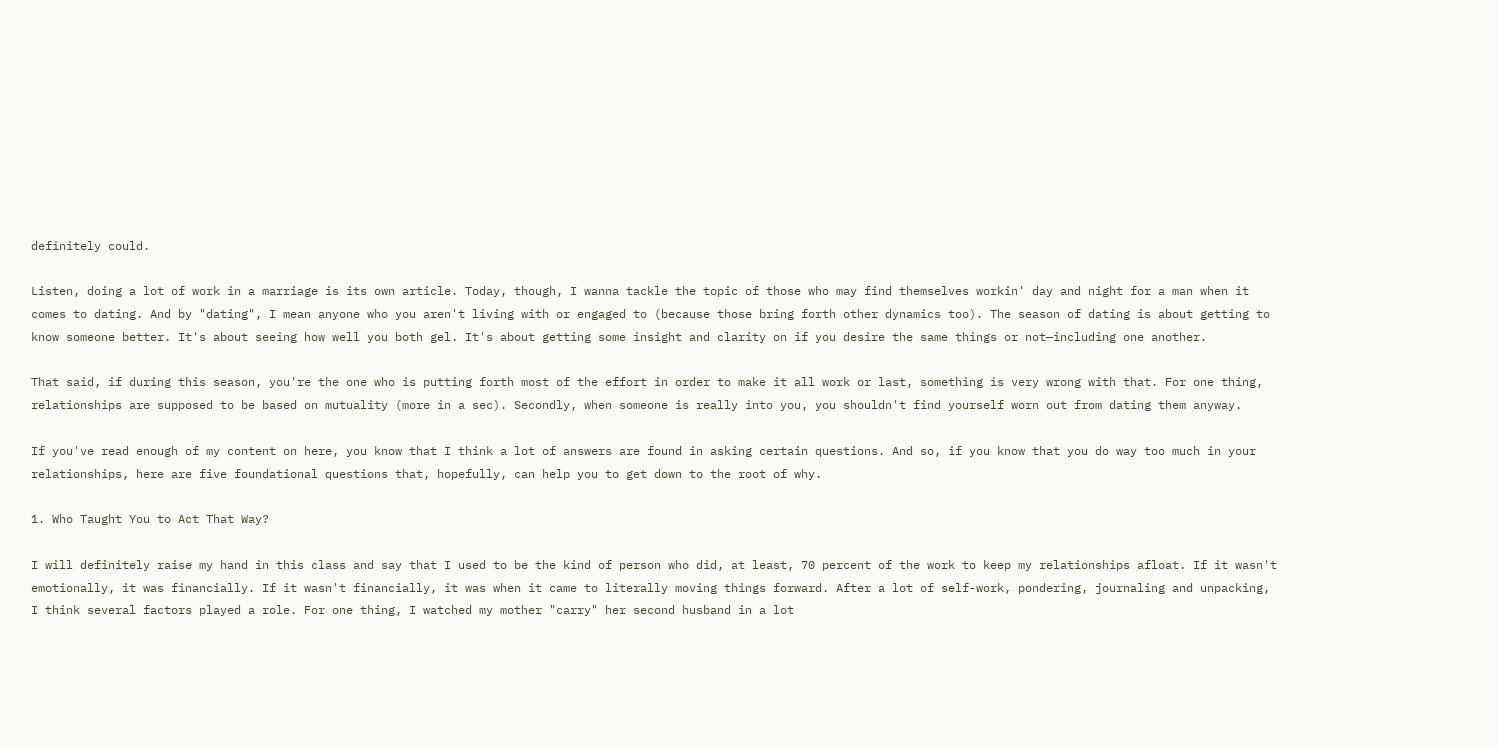definitely could.

Listen, doing a lot of work in a marriage is its own article. Today, though, I wanna tackle the topic of those who may find themselves workin' day and night for a man when it comes to dating. And by "dating", I mean anyone who you aren't living with or engaged to (because those bring forth other dynamics too). The season of dating is about getting to know someone better. It's about seeing how well you both gel. It's about getting some insight and clarity on if you desire the same things or not—including one another.

That said, if during this season, you're the one who is putting forth most of the effort in order to make it all work or last, something is very wrong with that. For one thing, relationships are supposed to be based on mutuality (more in a sec). Secondly, when someone is really into you, you shouldn't find yourself worn out from dating them anyway.

If you've read enough of my content on here, you know that I think a lot of answers are found in asking certain questions. And so, if you know that you do way too much in your relationships, here are five foundational questions that, hopefully, can help you to get down to the root of why.

1. Who Taught You to Act That Way?

I will definitely raise my hand in this class and say that I used to be the kind of person who did, at least, 70 percent of the work to keep my relationships afloat. If it wasn't emotionally, it was financially. If it wasn't financially, it was when it came to literally moving things forward. After a lot of self-work, pondering, journaling and unpacking, I think several factors played a role. For one thing, I watched my mother "carry" her second husband in a lot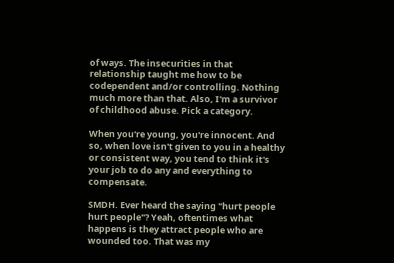of ways. The insecurities in that relationship taught me how to be codependent and/or controlling. Nothing much more than that. Also, I'm a survivor of childhood abuse. Pick a category.

When you're young, you're innocent. And so, when love isn't given to you in a healthy or consistent way, you tend to think it's your job to do any and everything to compensate.

SMDH. Ever heard the saying "hurt people hurt people"? Yeah, oftentimes what happens is they attract people who are wounded too. That was my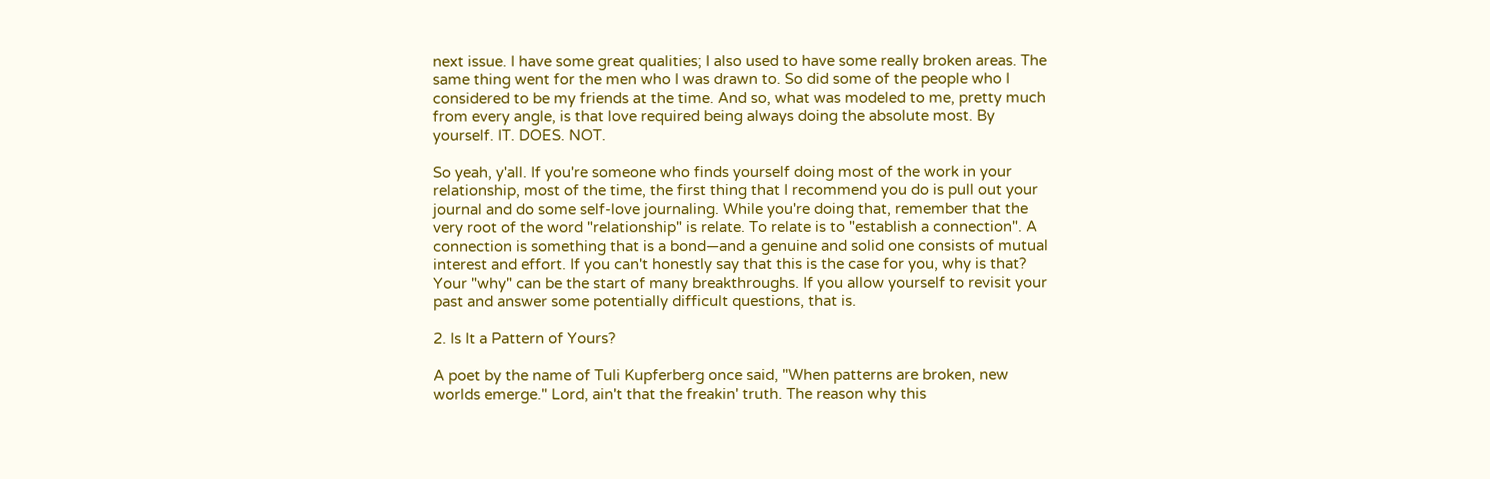next issue. I have some great qualities; I also used to have some really broken areas. The same thing went for the men who I was drawn to. So did some of the people who I considered to be my friends at the time. And so, what was modeled to me, pretty much from every angle, is that love required being always doing the absolute most. By yourself. IT. DOES. NOT.

So yeah, y'all. If you're someone who finds yourself doing most of the work in your relationship, most of the time, the first thing that I recommend you do is pull out your journal and do some self-love journaling. While you're doing that, remember that the very root of the word "relationship" is relate. To relate is to "establish a connection". A connection is something that is a bond—and a genuine and solid one consists of mutual interest and effort. If you can't honestly say that this is the case for you, why is that? Your "why" can be the start of many breakthroughs. If you allow yourself to revisit your past and answer some potentially difficult questions, that is.

2. Is It a Pattern of Yours?

A poet by the name of Tuli Kupferberg once said, "When patterns are broken, new worlds emerge." Lord, ain't that the freakin' truth. The reason why this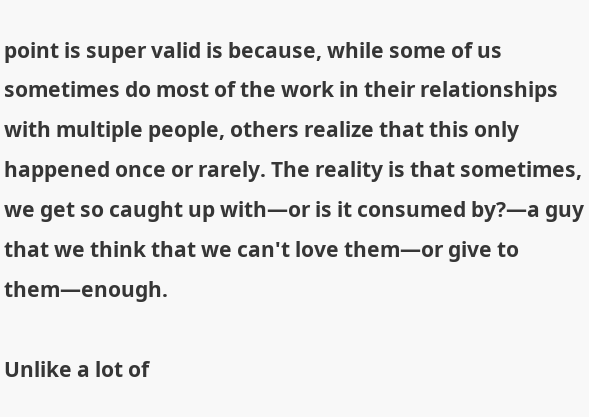point is super valid is because, while some of us sometimes do most of the work in their relationships with multiple people, others realize that this only happened once or rarely. The reality is that sometimes, we get so caught up with—or is it consumed by?—a guy that we think that we can't love them—or give to them—enough.

Unlike a lot of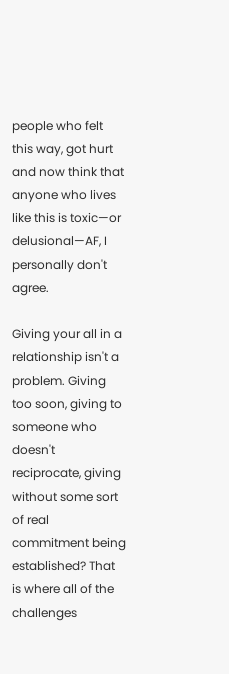people who felt this way, got hurt and now think that anyone who lives like this is toxic—or delusional—AF, I personally don't agree.

Giving your all in a relationship isn't a problem. Giving too soon, giving to someone who doesn't reciprocate, giving without some sort of real commitment being established? That is where all of the challenges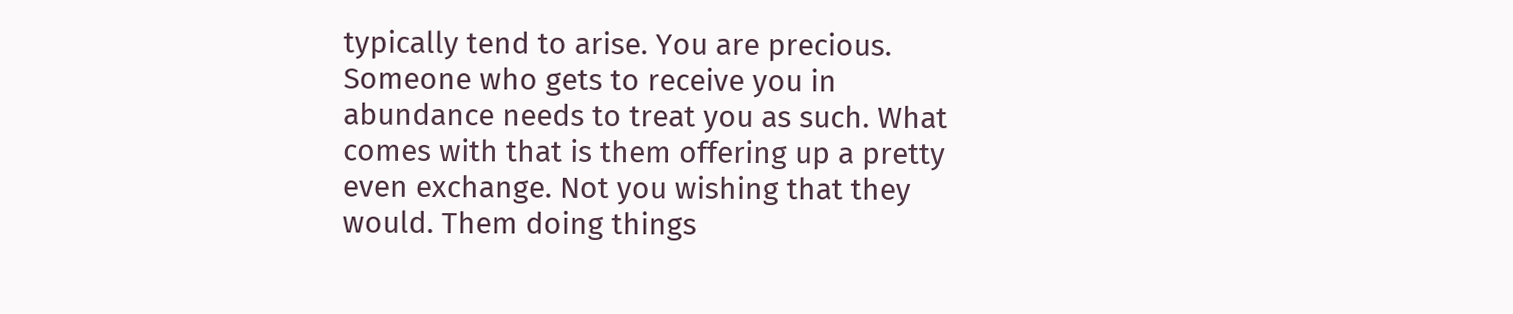typically tend to arise. You are precious. Someone who gets to receive you in abundance needs to treat you as such. What comes with that is them offering up a pretty even exchange. Not you wishing that they would. Them doing things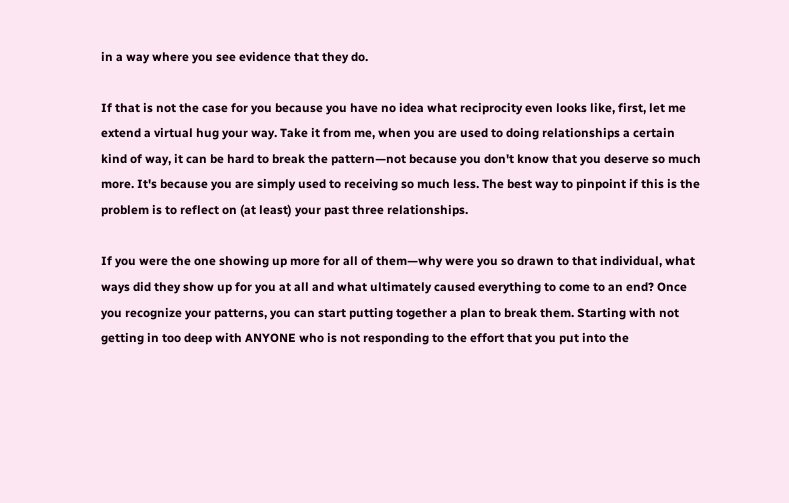in a way where you see evidence that they do.

If that is not the case for you because you have no idea what reciprocity even looks like, first, let me extend a virtual hug your way. Take it from me, when you are used to doing relationships a certain kind of way, it can be hard to break the pattern—not because you don't know that you deserve so much more. It's because you are simply used to receiving so much less. The best way to pinpoint if this is the problem is to reflect on (at least) your past three relationships.

If you were the one showing up more for all of them—why were you so drawn to that individual, what ways did they show up for you at all and what ultimately caused everything to come to an end? Once you recognize your patterns, you can start putting together a plan to break them. Starting with not getting in too deep with ANYONE who is not responding to the effort that you put into the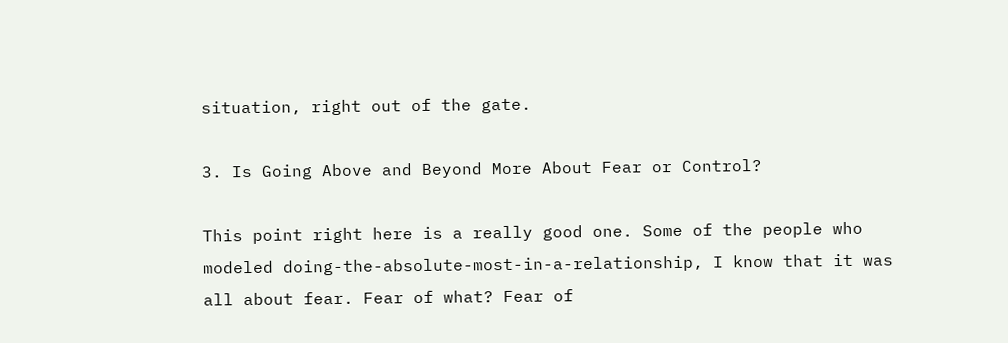situation, right out of the gate.

3. Is Going Above and Beyond More About Fear or Control?

This point right here is a really good one. Some of the people who modeled doing-the-absolute-most-in-a-relationship, I know that it was all about fear. Fear of what? Fear of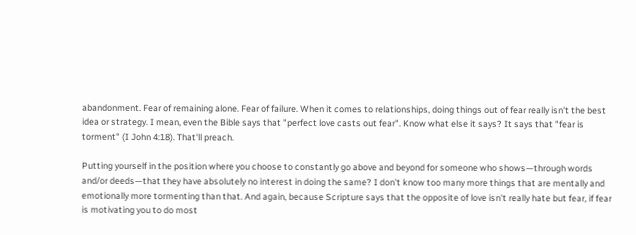abandonment. Fear of remaining alone. Fear of failure. When it comes to relationships, doing things out of fear really isn't the best idea or strategy. I mean, even the Bible says that "perfect love casts out fear". Know what else it says? It says that "fear is torment" (I John 4:18). That'll preach.

Putting yourself in the position where you choose to constantly go above and beyond for someone who shows—through words and/or deeds—that they have absolutely no interest in doing the same? I don't know too many more things that are mentally and emotionally more tormenting than that. And again, because Scripture says that the opposite of love isn't really hate but fear, if fear is motivating you to do most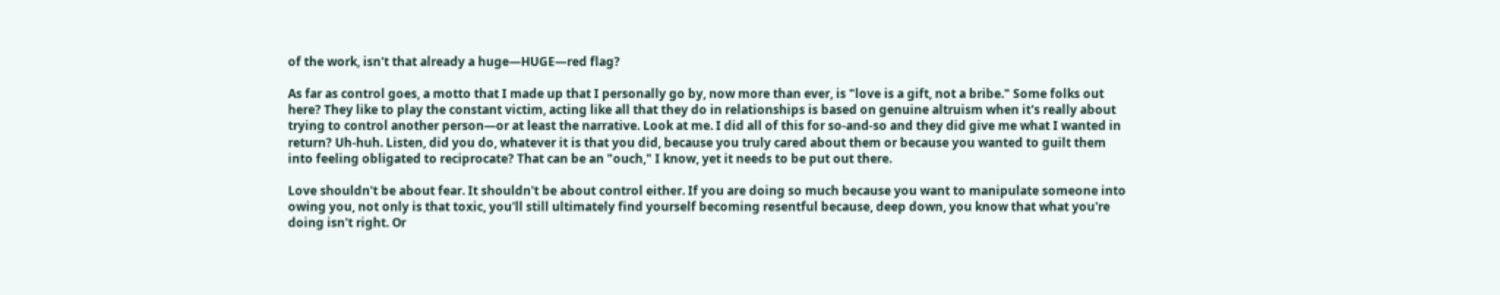of the work, isn't that already a huge—HUGE—red flag?

As far as control goes, a motto that I made up that I personally go by, now more than ever, is "love is a gift, not a bribe." Some folks out here? They like to play the constant victim, acting like all that they do in relationships is based on genuine altruism when it's really about trying to control another person—or at least the narrative. Look at me. I did all of this for so-and-so and they did give me what I wanted in return? Uh-huh. Listen, did you do, whatever it is that you did, because you truly cared about them or because you wanted to guilt them into feeling obligated to reciprocate? That can be an "ouch," I know, yet it needs to be put out there.

Love shouldn't be about fear. It shouldn't be about control either. If you are doing so much because you want to manipulate someone into owing you, not only is that toxic, you'll still ultimately find yourself becoming resentful because, deep down, you know that what you're doing isn't right. Or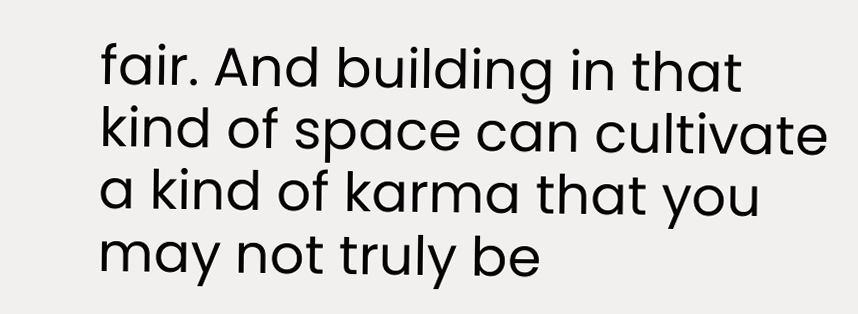fair. And building in that kind of space can cultivate a kind of karma that you may not truly be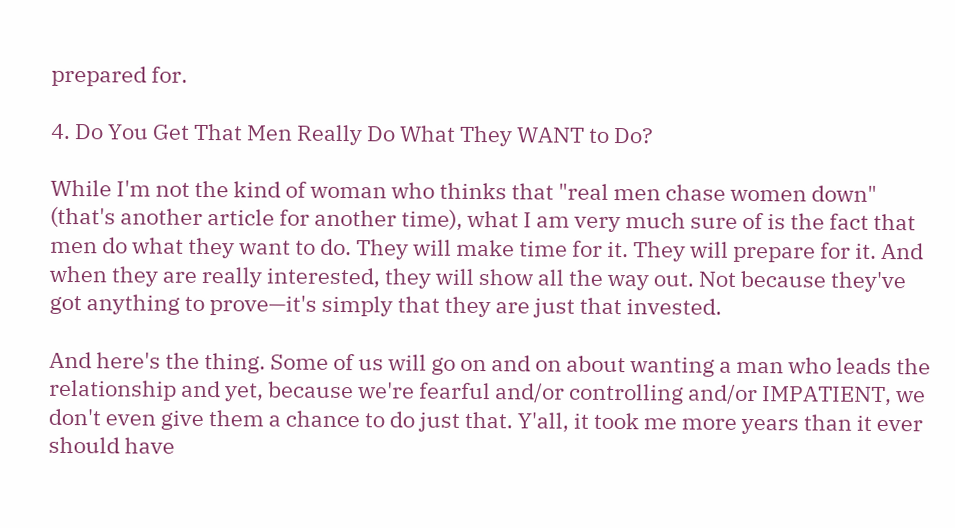prepared for.

4. Do You Get That Men Really Do What They WANT to Do?

While I'm not the kind of woman who thinks that "real men chase women down" (that's another article for another time), what I am very much sure of is the fact that men do what they want to do. They will make time for it. They will prepare for it. And when they are really interested, they will show all the way out. Not because they've got anything to prove—it's simply that they are just that invested.

And here's the thing. Some of us will go on and on about wanting a man who leads the relationship and yet, because we're fearful and/or controlling and/or IMPATIENT, we don't even give them a chance to do just that. Y'all, it took me more years than it ever should have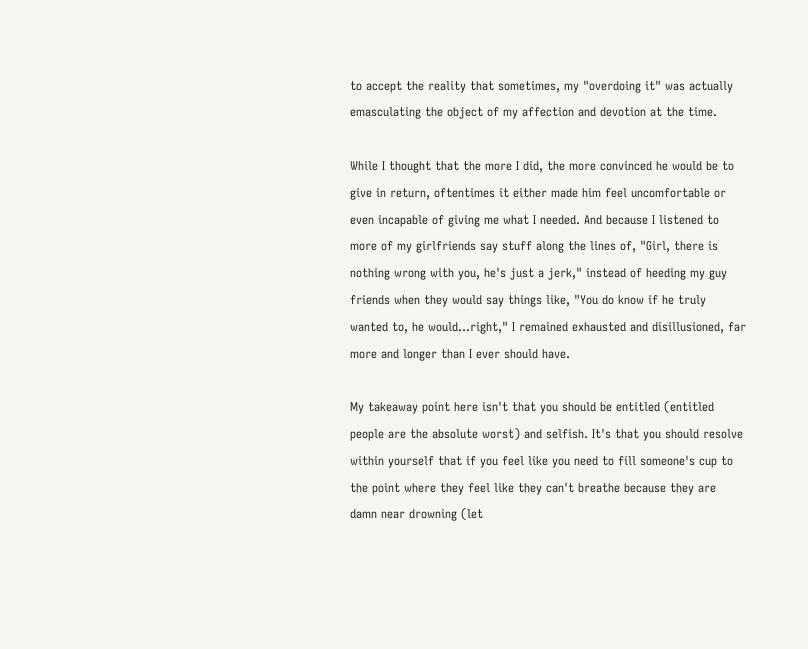to accept the reality that sometimes, my "overdoing it" was actually emasculating the object of my affection and devotion at the time.

While I thought that the more I did, the more convinced he would be to give in return, oftentimes it either made him feel uncomfortable or even incapable of giving me what I needed. And because I listened to more of my girlfriends say stuff along the lines of, "Girl, there is nothing wrong with you, he's just a jerk," instead of heeding my guy friends when they would say things like, "You do know if he truly wanted to, he would…right," I remained exhausted and disillusioned, far more and longer than I ever should have.

My takeaway point here isn't that you should be entitled (entitled people are the absolute worst) and selfish. It's that you should resolve within yourself that if you feel like you need to fill someone's cup to the point where they feel like they can't breathe because they are damn near drowning (let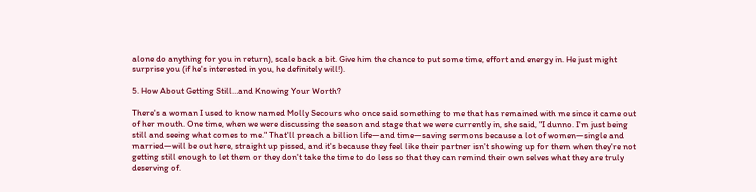alone do anything for you in return), scale back a bit. Give him the chance to put some time, effort and energy in. He just might surprise you (if he's interested in you, he definitely will!).

5. How About Getting Still…and Knowing Your Worth?

There's a woman I used to know named Molly Secours who once said something to me that has remained with me since it came out of her mouth. One time, when we were discussing the season and stage that we were currently in, she said, "I dunno. I'm just being still and seeing what comes to me." That'll preach a billion life—and time—saving sermons because a lot of women—single and married—will be out here, straight up pissed, and it's because they feel like their partner isn't showing up for them when they're not getting still enough to let them or they don't take the time to do less so that they can remind their own selves what they are truly deserving of.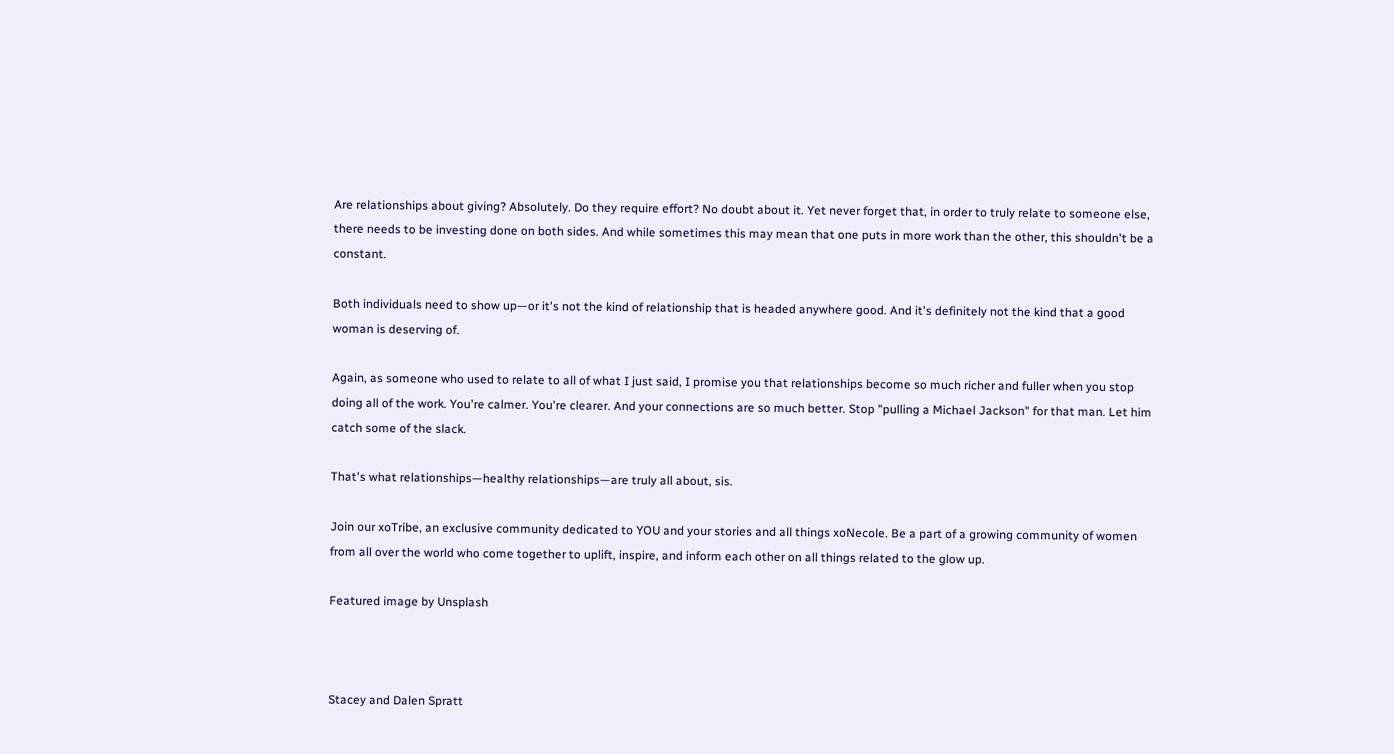Are relationships about giving? Absolutely. Do they require effort? No doubt about it. Yet never forget that, in order to truly relate to someone else, there needs to be investing done on both sides. And while sometimes this may mean that one puts in more work than the other, this shouldn't be a constant.

Both individuals need to show up—or it's not the kind of relationship that is headed anywhere good. And it's definitely not the kind that a good woman is deserving of.

Again, as someone who used to relate to all of what I just said, I promise you that relationships become so much richer and fuller when you stop doing all of the work. You're calmer. You're clearer. And your connections are so much better. Stop "pulling a Michael Jackson" for that man. Let him catch some of the slack.

That's what relationships—healthy relationships—are truly all about, sis.

Join our xoTribe, an exclusive community dedicated to YOU and your stories and all things xoNecole. Be a part of a growing community of women from all over the world who come together to uplift, inspire, and inform each other on all things related to the glow up.

Featured image by Unsplash



Stacey and Dalen Spratt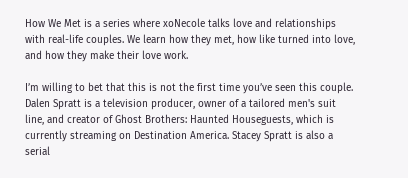How We Met is a series where xoNecole talks love and relationships with real-life couples. We learn how they met, how like turned into love, and how they make their love work.

I’m willing to bet that this is not the first time you’ve seen this couple. Dalen Spratt is a television producer, owner of a tailored men's suit line, and creator of Ghost Brothers: Haunted Houseguests, which is currently streaming on Destination America. Stacey Spratt is also a serial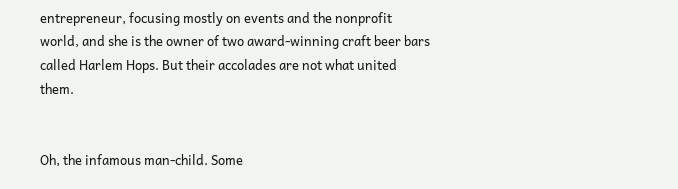entrepreneur, focusing mostly on events and the nonprofit world, and she is the owner of two award-winning craft beer bars called Harlem Hops. But their accolades are not what united them.


Oh, the infamous man-child. Some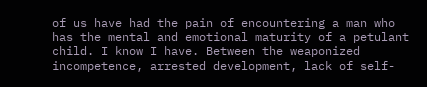of us have had the pain of encountering a man who has the mental and emotional maturity of a petulant child. I know I have. Between the weaponized incompetence, arrested development, lack of self-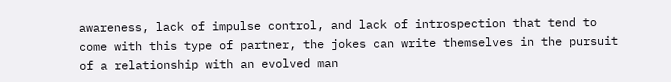awareness, lack of impulse control, and lack of introspection that tend to come with this type of partner, the jokes can write themselves in the pursuit of a relationship with an evolved man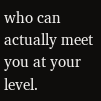who can actually meet you at your level.